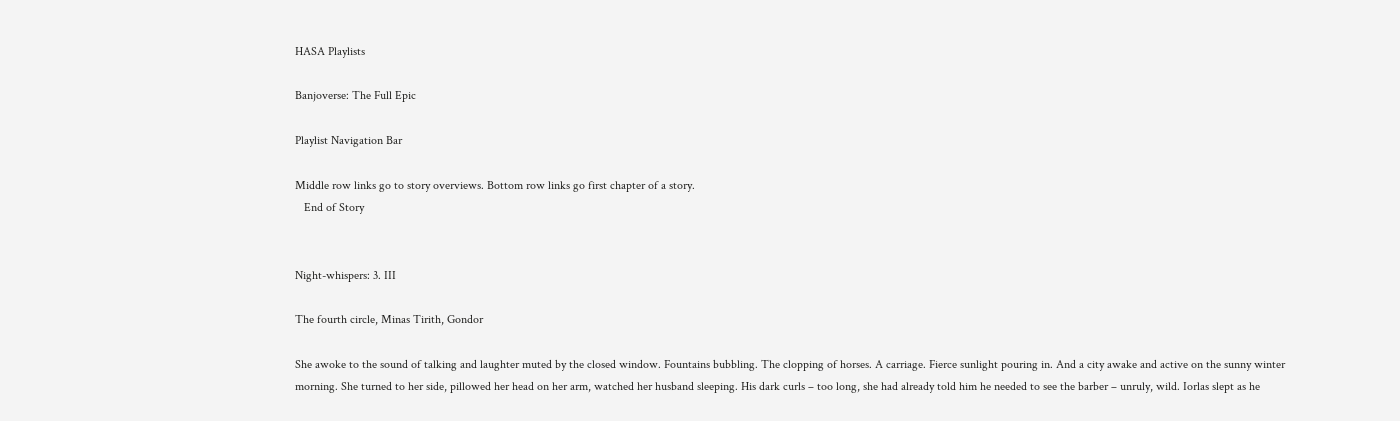HASA Playlists

Banjoverse: The Full Epic

Playlist Navigation Bar

Middle row links go to story overviews. Bottom row links go first chapter of a story.
   End of Story


Night-whispers: 3. III

The fourth circle, Minas Tirith, Gondor

She awoke to the sound of talking and laughter muted by the closed window. Fountains bubbling. The clopping of horses. A carriage. Fierce sunlight pouring in. And a city awake and active on the sunny winter morning. She turned to her side, pillowed her head on her arm, watched her husband sleeping. His dark curls – too long, she had already told him he needed to see the barber – unruly, wild. Iorlas slept as he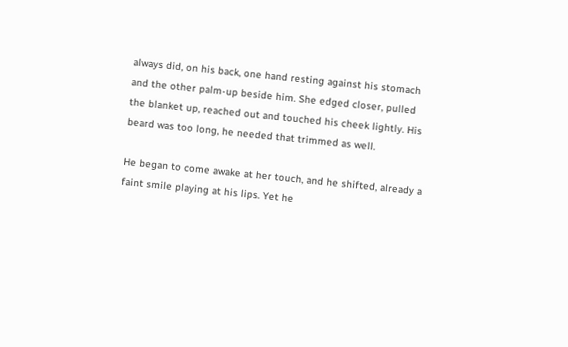always did, on his back, one hand resting against his stomach and the other palm-up beside him. She edged closer, pulled the blanket up, reached out and touched his cheek lightly. His beard was too long, he needed that trimmed as well.

He began to come awake at her touch, and he shifted, already a faint smile playing at his lips. Yet he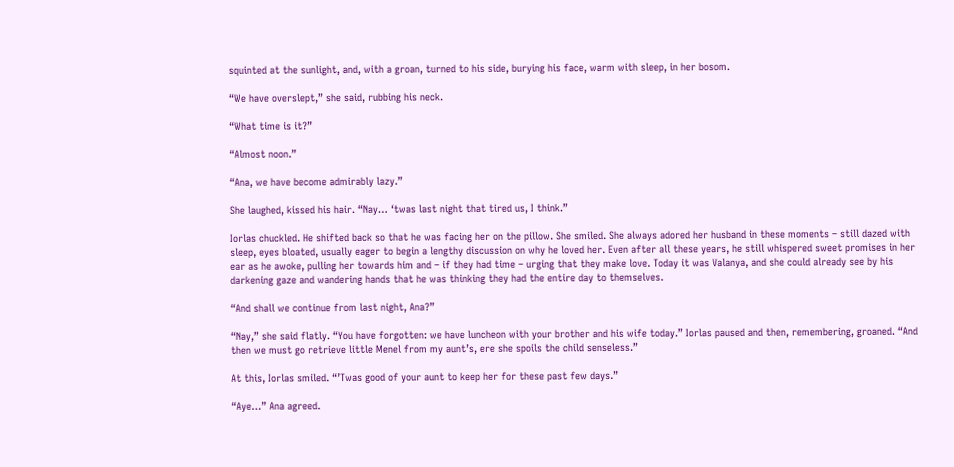squinted at the sunlight, and, with a groan, turned to his side, burying his face, warm with sleep, in her bosom.

“We have overslept,” she said, rubbing his neck.

“What time is it?”

“Almost noon.”

“Ana, we have become admirably lazy.”

She laughed, kissed his hair. “Nay… ‘twas last night that tired us, I think.”

Iorlas chuckled. He shifted back so that he was facing her on the pillow. She smiled. She always adored her husband in these moments – still dazed with sleep, eyes bloated, usually eager to begin a lengthy discussion on why he loved her. Even after all these years, he still whispered sweet promises in her ear as he awoke, pulling her towards him and – if they had time – urging that they make love. Today it was Valanya, and she could already see by his darkening gaze and wandering hands that he was thinking they had the entire day to themselves.

“And shall we continue from last night, Ana?”

“Nay,” she said flatly. “You have forgotten: we have luncheon with your brother and his wife today.” Iorlas paused and then, remembering, groaned. “And then we must go retrieve little Menel from my aunt’s, ere she spoils the child senseless.”

At this, Iorlas smiled. “’Twas good of your aunt to keep her for these past few days.”

“Aye…” Ana agreed.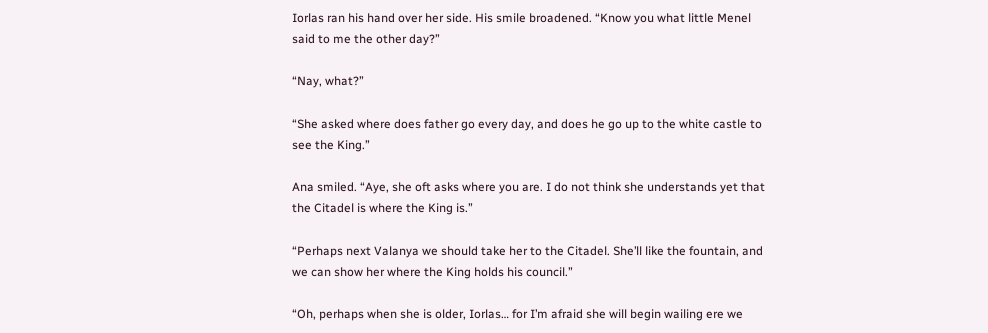Iorlas ran his hand over her side. His smile broadened. “Know you what little Menel said to me the other day?”

“Nay, what?”

“She asked where does father go every day, and does he go up to the white castle to see the King.”

Ana smiled. “Aye, she oft asks where you are. I do not think she understands yet that the Citadel is where the King is.”

“Perhaps next Valanya we should take her to the Citadel. She’ll like the fountain, and we can show her where the King holds his council.”

“Oh, perhaps when she is older, Iorlas… for I’m afraid she will begin wailing ere we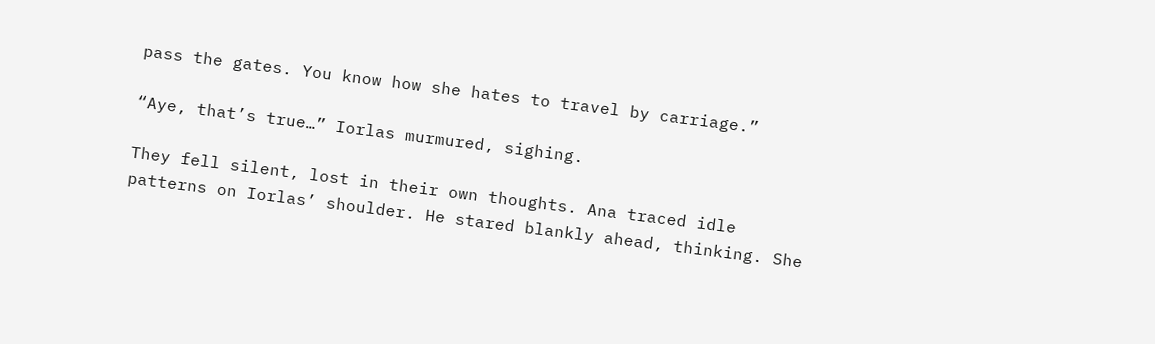pass the gates. You know how she hates to travel by carriage.”

“Aye, that’s true…” Iorlas murmured, sighing.

They fell silent, lost in their own thoughts. Ana traced idle patterns on Iorlas’ shoulder. He stared blankly ahead, thinking. She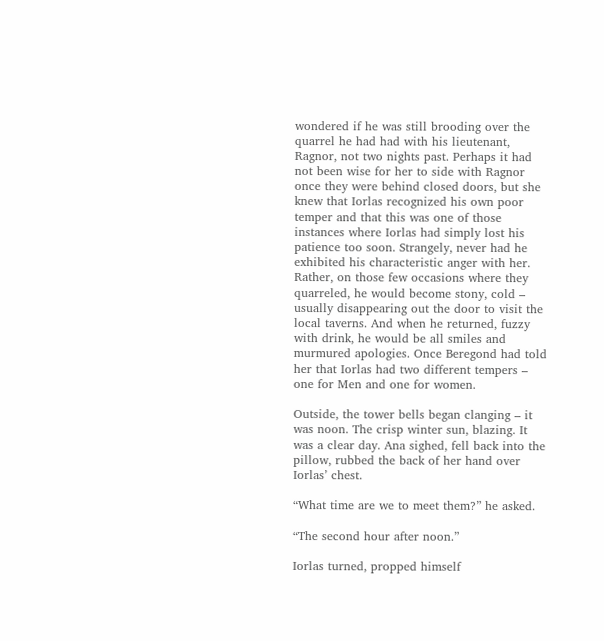wondered if he was still brooding over the quarrel he had had with his lieutenant, Ragnor, not two nights past. Perhaps it had not been wise for her to side with Ragnor once they were behind closed doors, but she knew that Iorlas recognized his own poor temper and that this was one of those instances where Iorlas had simply lost his patience too soon. Strangely, never had he exhibited his characteristic anger with her. Rather, on those few occasions where they quarreled, he would become stony, cold – usually disappearing out the door to visit the local taverns. And when he returned, fuzzy with drink, he would be all smiles and murmured apologies. Once Beregond had told her that Iorlas had two different tempers – one for Men and one for women.

Outside, the tower bells began clanging – it was noon. The crisp winter sun, blazing. It was a clear day. Ana sighed, fell back into the pillow, rubbed the back of her hand over Iorlas’ chest.

“What time are we to meet them?” he asked.

“The second hour after noon.”

Iorlas turned, propped himself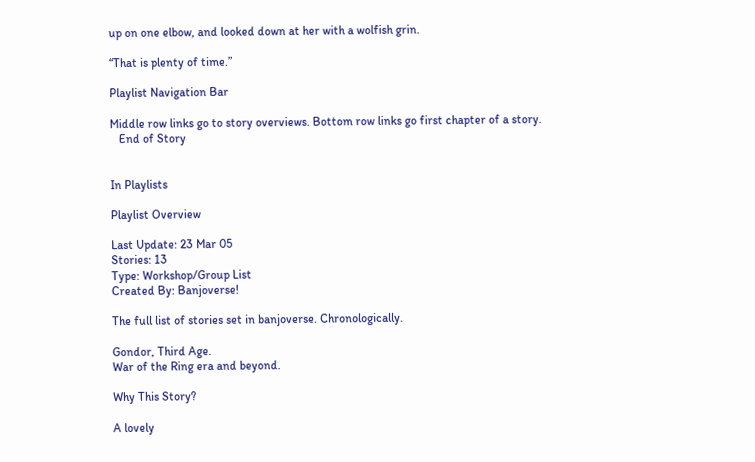up on one elbow, and looked down at her with a wolfish grin.

“That is plenty of time.”

Playlist Navigation Bar

Middle row links go to story overviews. Bottom row links go first chapter of a story.
   End of Story


In Playlists

Playlist Overview

Last Update: 23 Mar 05
Stories: 13
Type: Workshop/Group List
Created By: Banjoverse!

The full list of stories set in banjoverse. Chronologically.

Gondor, Third Age.
War of the Ring era and beyond.

Why This Story?

A lovely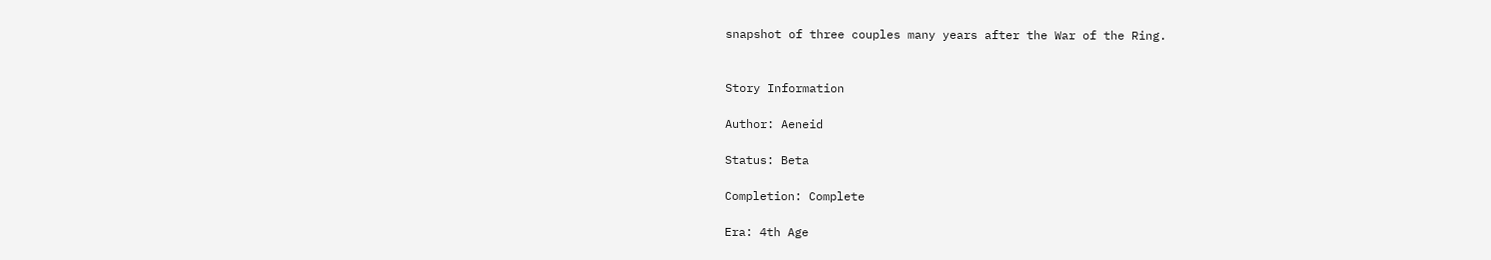snapshot of three couples many years after the War of the Ring.


Story Information

Author: Aeneid

Status: Beta

Completion: Complete

Era: 4th Age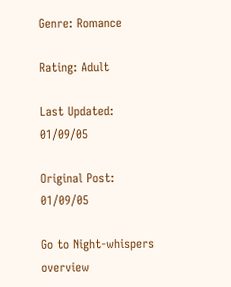Genre: Romance

Rating: Adult

Last Updated: 01/09/05

Original Post: 01/09/05

Go to Night-whispers overview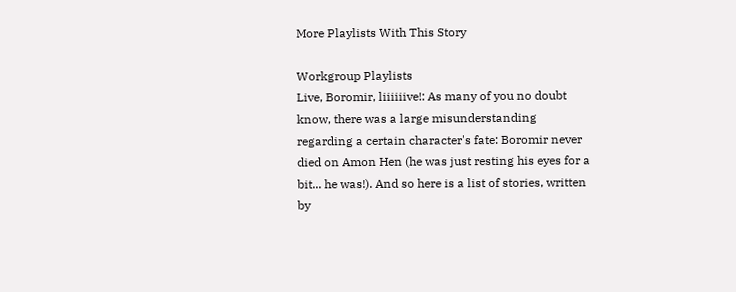More Playlists With This Story

Workgroup Playlists
Live, Boromir, liiiiiive!: As many of you no doubt know, there was a large misunderstanding regarding a certain character's fate: Boromir never died on Amon Hen (he was just resting his eyes for a bit... he was!). And so here is a list of stories, written by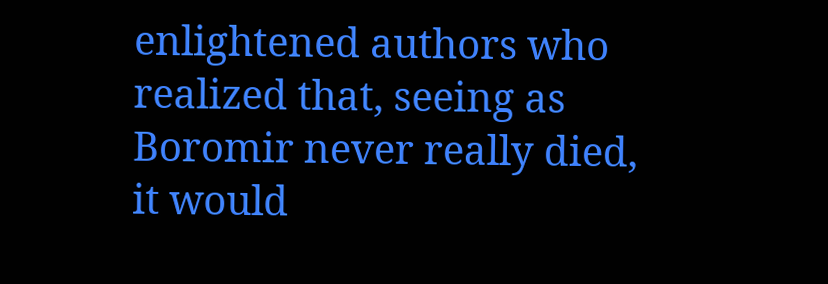enlightened authors who realized that, seeing as Boromir never really died, it would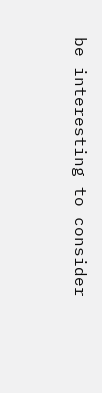be interesting to consider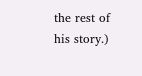the rest of his story.)